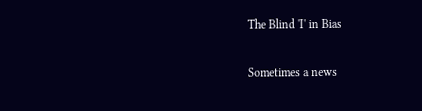The Blind 'I' in Bias

Sometimes a news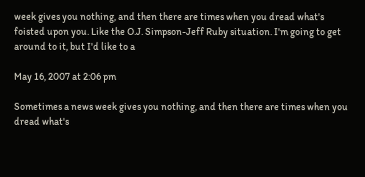week gives you nothing, and then there are times when you dread what's foisted upon you. Like the O.J. Simpson-Jeff Ruby situation. I'm going to get around to it, but I'd like to a

May 16, 2007 at 2:06 pm

Sometimes a news week gives you nothing, and then there are times when you dread what's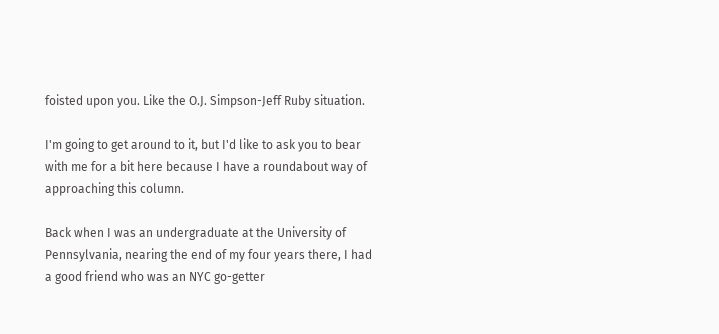foisted upon you. Like the O.J. Simpson-Jeff Ruby situation.

I'm going to get around to it, but I'd like to ask you to bear with me for a bit here because I have a roundabout way of approaching this column.

Back when I was an undergraduate at the University of Pennsylvania, nearing the end of my four years there, I had a good friend who was an NYC go-getter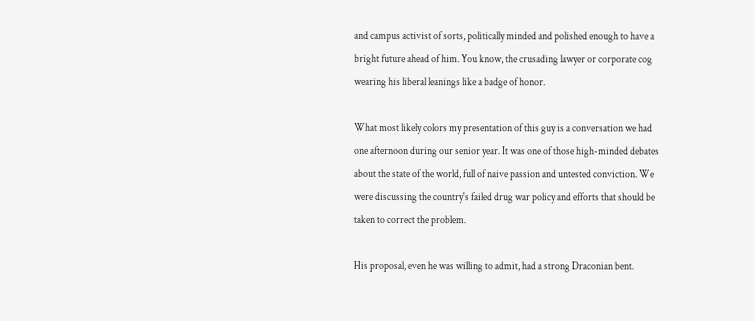and campus activist of sorts, politically minded and polished enough to have a bright future ahead of him. You know, the crusading lawyer or corporate cog wearing his liberal leanings like a badge of honor.

What most likely colors my presentation of this guy is a conversation we had one afternoon during our senior year. It was one of those high-minded debates about the state of the world, full of naive passion and untested conviction. We were discussing the country's failed drug war policy and efforts that should be taken to correct the problem.

His proposal, even he was willing to admit, had a strong Draconian bent.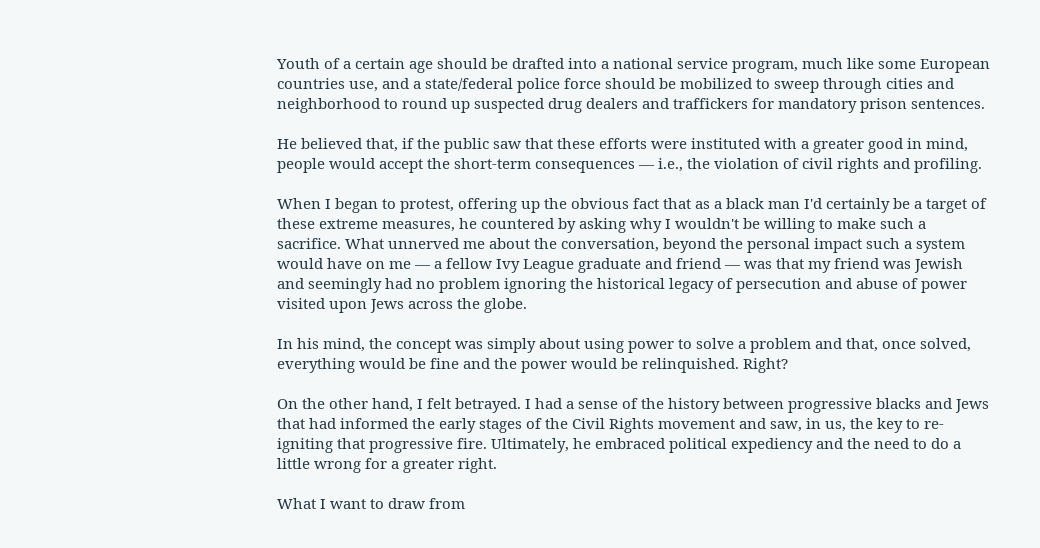Youth of a certain age should be drafted into a national service program, much like some European countries use, and a state/federal police force should be mobilized to sweep through cities and neighborhood to round up suspected drug dealers and traffickers for mandatory prison sentences.

He believed that, if the public saw that these efforts were instituted with a greater good in mind, people would accept the short-term consequences — i.e., the violation of civil rights and profiling.

When I began to protest, offering up the obvious fact that as a black man I'd certainly be a target of these extreme measures, he countered by asking why I wouldn't be willing to make such a sacrifice. What unnerved me about the conversation, beyond the personal impact such a system would have on me — a fellow Ivy League graduate and friend — was that my friend was Jewish and seemingly had no problem ignoring the historical legacy of persecution and abuse of power visited upon Jews across the globe.

In his mind, the concept was simply about using power to solve a problem and that, once solved, everything would be fine and the power would be relinquished. Right?

On the other hand, I felt betrayed. I had a sense of the history between progressive blacks and Jews that had informed the early stages of the Civil Rights movement and saw, in us, the key to re-igniting that progressive fire. Ultimately, he embraced political expediency and the need to do a little wrong for a greater right.

What I want to draw from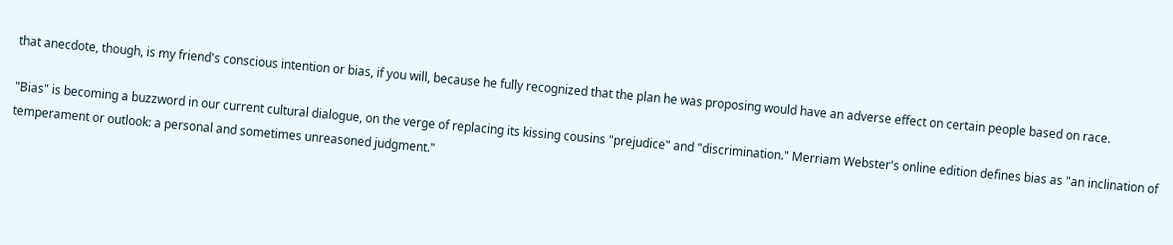that anecdote, though, is my friend's conscious intention or bias, if you will, because he fully recognized that the plan he was proposing would have an adverse effect on certain people based on race.

"Bias" is becoming a buzzword in our current cultural dialogue, on the verge of replacing its kissing cousins "prejudice" and "discrimination." Merriam Webster's online edition defines bias as "an inclination of temperament or outlook: a personal and sometimes unreasoned judgment."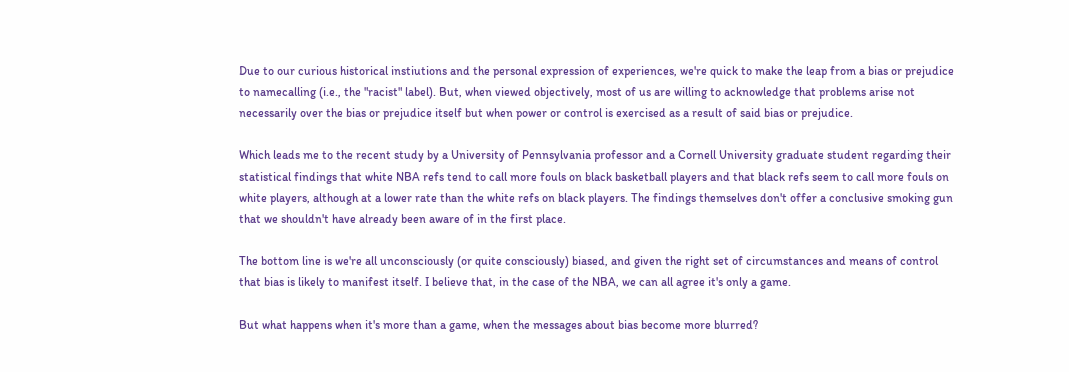Due to our curious historical instiutions and the personal expression of experiences, we're quick to make the leap from a bias or prejudice to namecalling (i.e., the "racist" label). But, when viewed objectively, most of us are willing to acknowledge that problems arise not necessarily over the bias or prejudice itself but when power or control is exercised as a result of said bias or prejudice.

Which leads me to the recent study by a University of Pennsylvania professor and a Cornell University graduate student regarding their statistical findings that white NBA refs tend to call more fouls on black basketball players and that black refs seem to call more fouls on white players, although at a lower rate than the white refs on black players. The findings themselves don't offer a conclusive smoking gun that we shouldn't have already been aware of in the first place.

The bottom line is we're all unconsciously (or quite consciously) biased, and given the right set of circumstances and means of control that bias is likely to manifest itself. I believe that, in the case of the NBA, we can all agree it's only a game.

But what happens when it's more than a game, when the messages about bias become more blurred?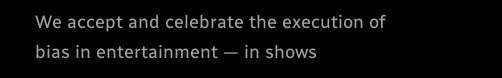We accept and celebrate the execution of bias in entertainment — in shows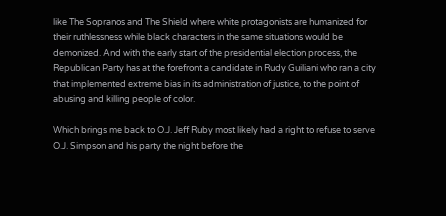like The Sopranos and The Shield where white protagonists are humanized for their ruthlessness while black characters in the same situations would be demonized. And with the early start of the presidential election process, the Republican Party has at the forefront a candidate in Rudy Guiliani who ran a city that implemented extreme bias in its administration of justice, to the point of abusing and killing people of color.

Which brings me back to O.J. Jeff Ruby most likely had a right to refuse to serve O.J. Simpson and his party the night before the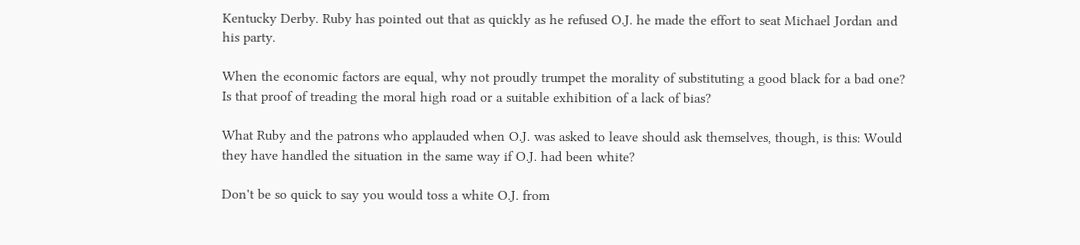Kentucky Derby. Ruby has pointed out that as quickly as he refused O.J. he made the effort to seat Michael Jordan and his party.

When the economic factors are equal, why not proudly trumpet the morality of substituting a good black for a bad one? Is that proof of treading the moral high road or a suitable exhibition of a lack of bias?

What Ruby and the patrons who applauded when O.J. was asked to leave should ask themselves, though, is this: Would they have handled the situation in the same way if O.J. had been white?

Don't be so quick to say you would toss a white O.J. from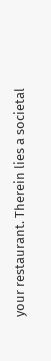your restaurant. Therein lies a societal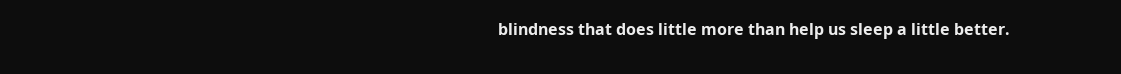blindness that does little more than help us sleep a little better.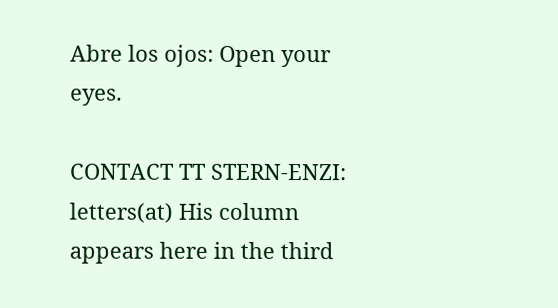Abre los ojos: Open your eyes.

CONTACT TT STERN-ENZI: letters(at) His column appears here in the third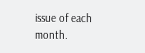issue of each month.